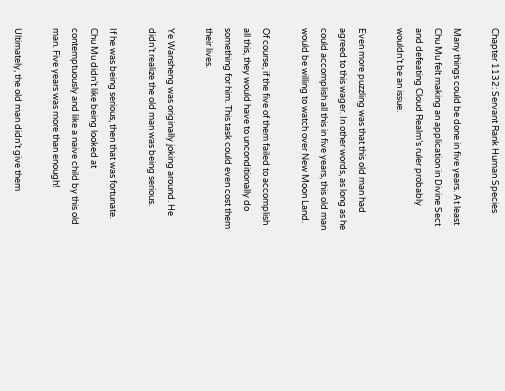Chapter 1132: Servant Rank Human Species

Many things could be done in five years. At least Chu Mu felt making an application in Divine Sect and defeating Cloud Realm’s ruler probably wouldn’t be an issue.

Even more puzzling was that this old man had agreed to this wager. In other words, as long as he could accomplish all this in five years, this old man would be willing to watch over New Moon Land.

Of course, if the five of them failed to accomplish all this, they would have to unconditionally do something for him. This task could even cost them their lives.

Ye Wansheng was originally joking around. He didn’t realize the old man was being serious.

If he was being serious, then that was fortunate. Chu Mu didn’t like being looked at contemptuously and like a naive child by this old man. Five years was more than enough!

Ultimately, the old man didn’t give them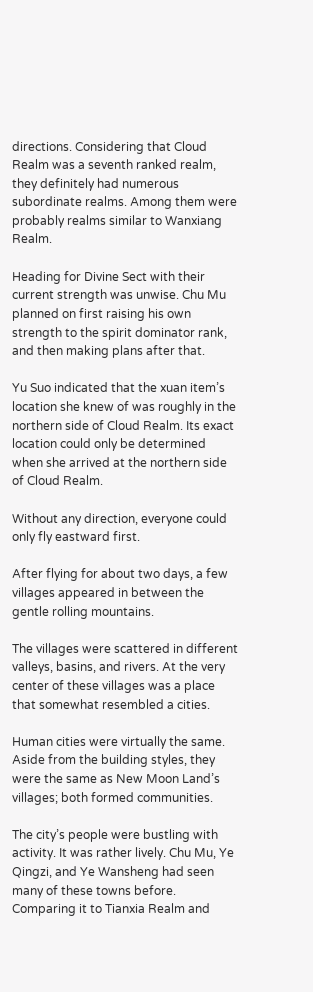directions. Considering that Cloud Realm was a seventh ranked realm, they definitely had numerous subordinate realms. Among them were probably realms similar to Wanxiang Realm.

Heading for Divine Sect with their current strength was unwise. Chu Mu planned on first raising his own strength to the spirit dominator rank, and then making plans after that.

Yu Suo indicated that the xuan item’s location she knew of was roughly in the northern side of Cloud Realm. Its exact location could only be determined when she arrived at the northern side of Cloud Realm.

Without any direction, everyone could only fly eastward first.

After flying for about two days, a few villages appeared in between the gentle rolling mountains.

The villages were scattered in different valleys, basins, and rivers. At the very center of these villages was a place that somewhat resembled a cities.

Human cities were virtually the same. Aside from the building styles, they were the same as New Moon Land’s villages; both formed communities.

The city’s people were bustling with activity. It was rather lively. Chu Mu, Ye Qingzi, and Ye Wansheng had seen many of these towns before. Comparing it to Tianxia Realm and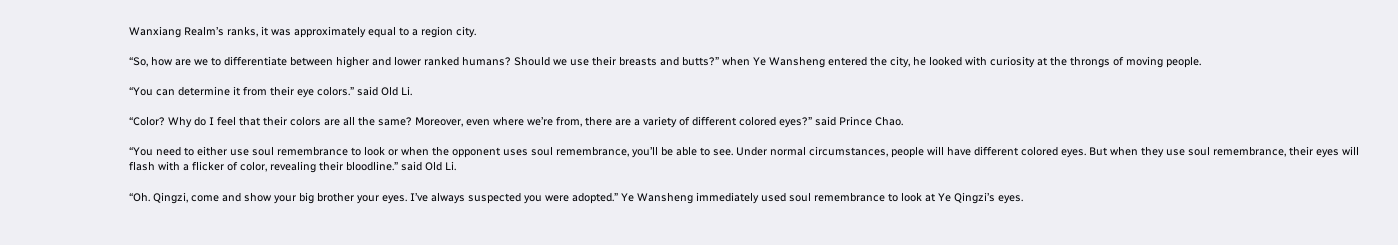Wanxiang Realm’s ranks, it was approximately equal to a region city.

“So, how are we to differentiate between higher and lower ranked humans? Should we use their breasts and butts?” when Ye Wansheng entered the city, he looked with curiosity at the throngs of moving people.

“You can determine it from their eye colors.” said Old Li.

“Color? Why do I feel that their colors are all the same? Moreover, even where we’re from, there are a variety of different colored eyes?” said Prince Chao.

“You need to either use soul remembrance to look or when the opponent uses soul remembrance, you’ll be able to see. Under normal circumstances, people will have different colored eyes. But when they use soul remembrance, their eyes will flash with a flicker of color, revealing their bloodline.” said Old Li.

“Oh. Qingzi, come and show your big brother your eyes. I’ve always suspected you were adopted.” Ye Wansheng immediately used soul remembrance to look at Ye Qingzi’s eyes.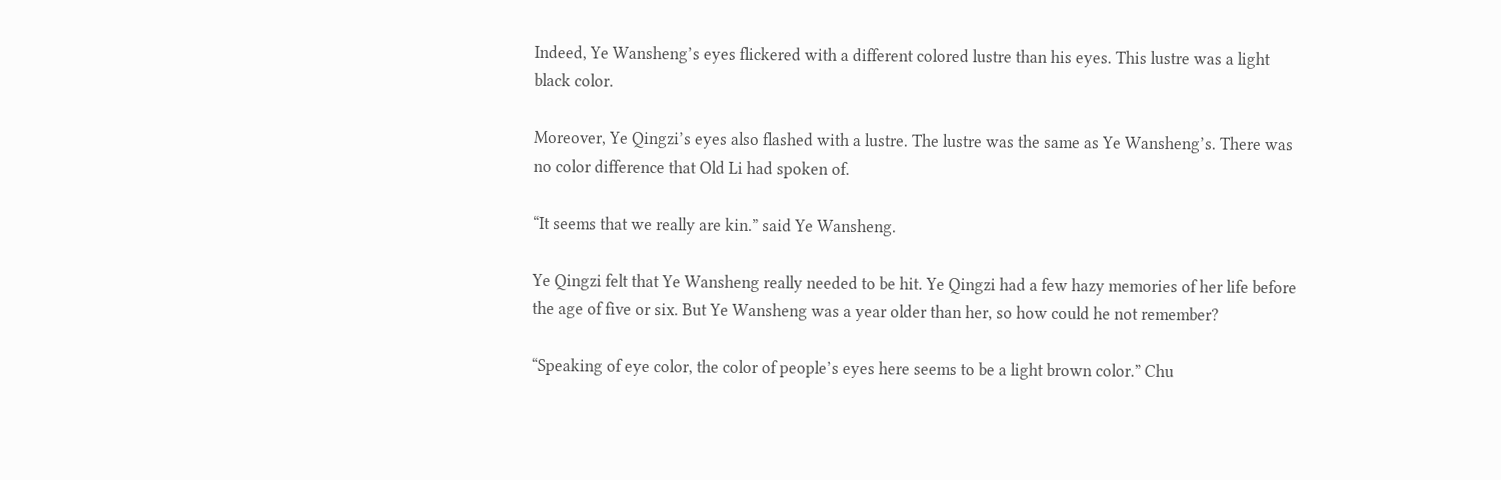Indeed, Ye Wansheng’s eyes flickered with a different colored lustre than his eyes. This lustre was a light black color.

Moreover, Ye Qingzi’s eyes also flashed with a lustre. The lustre was the same as Ye Wansheng’s. There was no color difference that Old Li had spoken of.

“It seems that we really are kin.” said Ye Wansheng.

Ye Qingzi felt that Ye Wansheng really needed to be hit. Ye Qingzi had a few hazy memories of her life before the age of five or six. But Ye Wansheng was a year older than her, so how could he not remember?

“Speaking of eye color, the color of people’s eyes here seems to be a light brown color.” Chu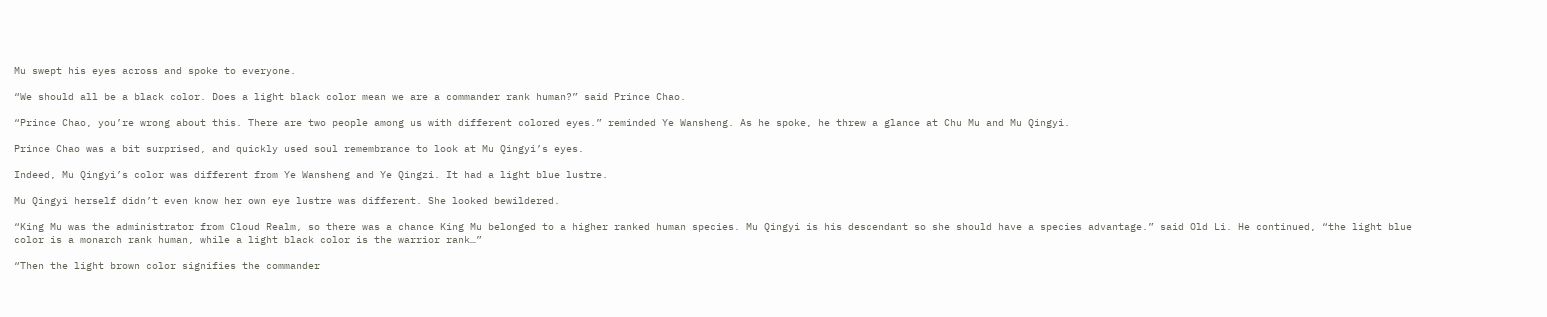Mu swept his eyes across and spoke to everyone.

“We should all be a black color. Does a light black color mean we are a commander rank human?” said Prince Chao.

“Prince Chao, you’re wrong about this. There are two people among us with different colored eyes.” reminded Ye Wansheng. As he spoke, he threw a glance at Chu Mu and Mu Qingyi.

Prince Chao was a bit surprised, and quickly used soul remembrance to look at Mu Qingyi’s eyes.

Indeed, Mu Qingyi’s color was different from Ye Wansheng and Ye Qingzi. It had a light blue lustre.

Mu Qingyi herself didn’t even know her own eye lustre was different. She looked bewildered.

“King Mu was the administrator from Cloud Realm, so there was a chance King Mu belonged to a higher ranked human species. Mu Qingyi is his descendant so she should have a species advantage.” said Old Li. He continued, “the light blue color is a monarch rank human, while a light black color is the warrior rank…”

“Then the light brown color signifies the commander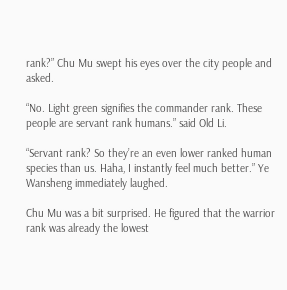rank?” Chu Mu swept his eyes over the city people and asked.

“No. Light green signifies the commander rank. These people are servant rank humans.” said Old Li.

“Servant rank? So they’re an even lower ranked human species than us. Haha, I instantly feel much better.” Ye Wansheng immediately laughed.

Chu Mu was a bit surprised. He figured that the warrior rank was already the lowest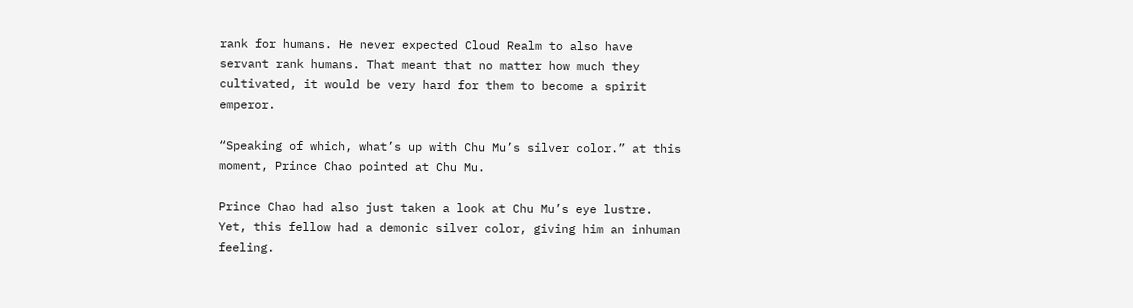rank for humans. He never expected Cloud Realm to also have servant rank humans. That meant that no matter how much they cultivated, it would be very hard for them to become a spirit emperor.

“Speaking of which, what’s up with Chu Mu’s silver color.” at this moment, Prince Chao pointed at Chu Mu.

Prince Chao had also just taken a look at Chu Mu’s eye lustre. Yet, this fellow had a demonic silver color, giving him an inhuman feeling.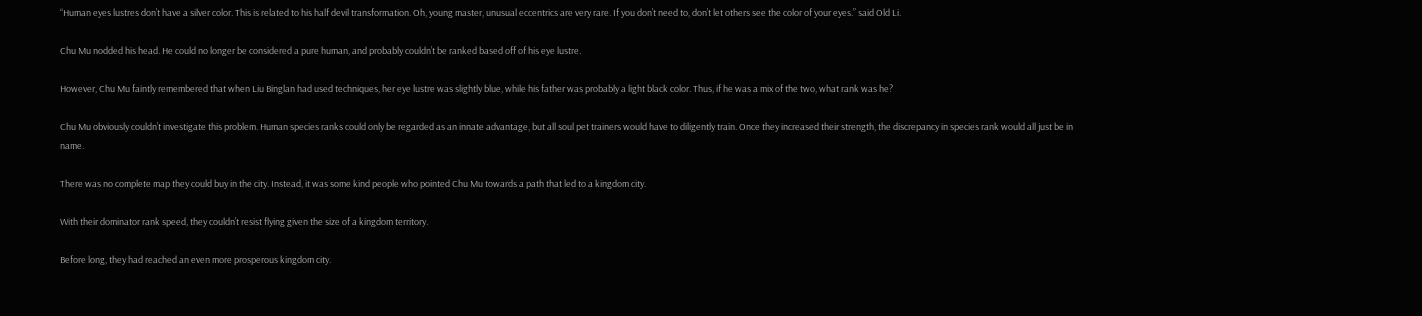“Human eyes lustres don’t have a silver color. This is related to his half devil transformation. Oh, young master, unusual eccentrics are very rare. If you don’t need to, don’t let others see the color of your eyes.” said Old Li.

Chu Mu nodded his head. He could no longer be considered a pure human, and probably couldn’t be ranked based off of his eye lustre.

However, Chu Mu faintly remembered that when Liu Binglan had used techniques, her eye lustre was slightly blue, while his father was probably a light black color. Thus, if he was a mix of the two, what rank was he?

Chu Mu obviously couldn’t investigate this problem. Human species ranks could only be regarded as an innate advantage, but all soul pet trainers would have to diligently train. Once they increased their strength, the discrepancy in species rank would all just be in name.

There was no complete map they could buy in the city. Instead, it was some kind people who pointed Chu Mu towards a path that led to a kingdom city.

With their dominator rank speed, they couldn’t resist flying given the size of a kingdom territory.

Before long, they had reached an even more prosperous kingdom city.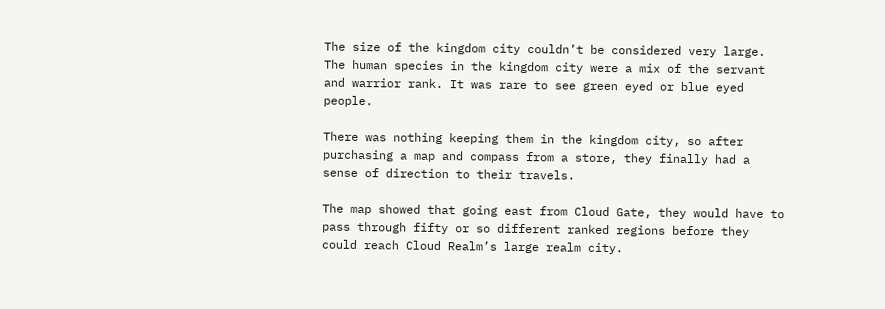The size of the kingdom city couldn’t be considered very large. The human species in the kingdom city were a mix of the servant and warrior rank. It was rare to see green eyed or blue eyed people.

There was nothing keeping them in the kingdom city, so after purchasing a map and compass from a store, they finally had a sense of direction to their travels.

The map showed that going east from Cloud Gate, they would have to pass through fifty or so different ranked regions before they could reach Cloud Realm’s large realm city.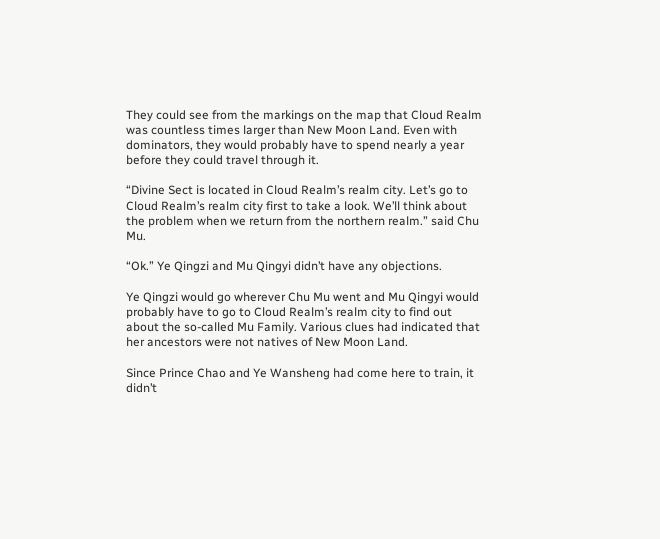They could see from the markings on the map that Cloud Realm was countless times larger than New Moon Land. Even with dominators, they would probably have to spend nearly a year before they could travel through it.

“Divine Sect is located in Cloud Realm’s realm city. Let’s go to Cloud Realm’s realm city first to take a look. We’ll think about the problem when we return from the northern realm.” said Chu Mu.

“Ok.” Ye Qingzi and Mu Qingyi didn’t have any objections.

Ye Qingzi would go wherever Chu Mu went and Mu Qingyi would probably have to go to Cloud Realm’s realm city to find out about the so-called Mu Family. Various clues had indicated that her ancestors were not natives of New Moon Land.

Since Prince Chao and Ye Wansheng had come here to train, it didn’t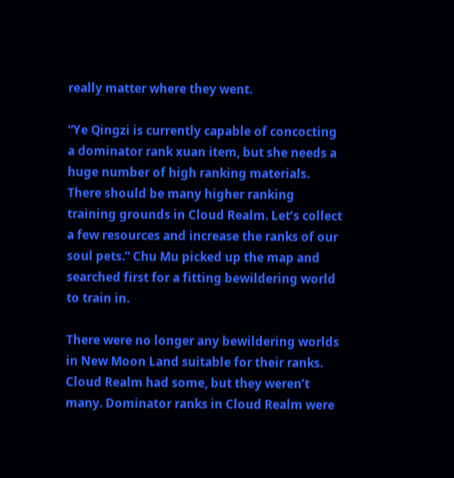really matter where they went.

“Ye Qingzi is currently capable of concocting a dominator rank xuan item, but she needs a huge number of high ranking materials. There should be many higher ranking training grounds in Cloud Realm. Let’s collect a few resources and increase the ranks of our soul pets.” Chu Mu picked up the map and searched first for a fitting bewildering world to train in.

There were no longer any bewildering worlds in New Moon Land suitable for their ranks. Cloud Realm had some, but they weren’t many. Dominator ranks in Cloud Realm were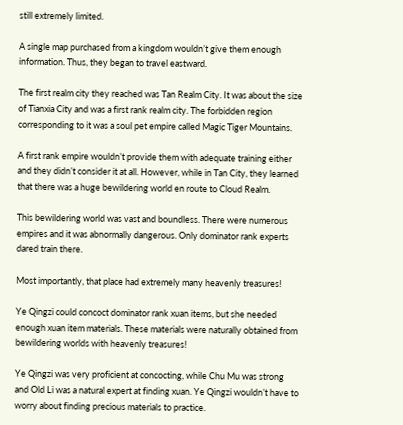still extremely limited.

A single map purchased from a kingdom wouldn’t give them enough information. Thus, they began to travel eastward.

The first realm city they reached was Tan Realm City. It was about the size of Tianxia City and was a first rank realm city. The forbidden region corresponding to it was a soul pet empire called Magic Tiger Mountains.

A first rank empire wouldn’t provide them with adequate training either and they didn’t consider it at all. However, while in Tan City, they learned that there was a huge bewildering world en route to Cloud Realm.

This bewildering world was vast and boundless. There were numerous empires and it was abnormally dangerous. Only dominator rank experts dared train there.

Most importantly, that place had extremely many heavenly treasures!

Ye Qingzi could concoct dominator rank xuan items, but she needed enough xuan item materials. These materials were naturally obtained from bewildering worlds with heavenly treasures!

Ye Qingzi was very proficient at concocting, while Chu Mu was strong and Old Li was a natural expert at finding xuan. Ye Qingzi wouldn’t have to worry about finding precious materials to practice.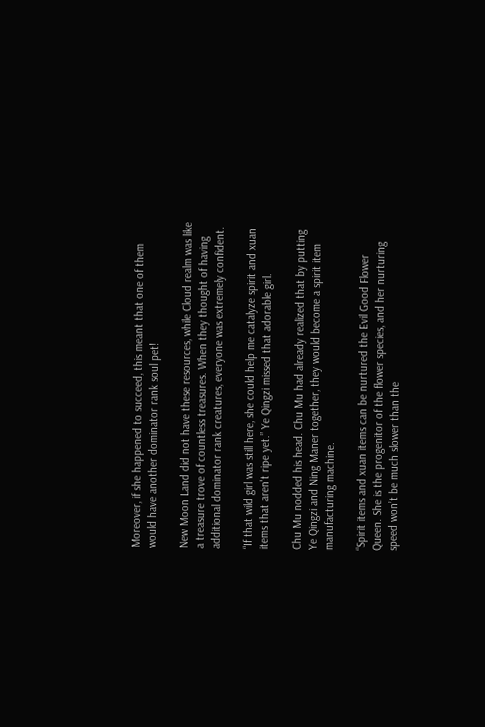Moreover, if she happened to succeed, this meant that one of them would have another dominator rank soul pet!

New Moon Land did not have these resources, while Cloud realm was like a treasure trove of countless treasures. When they thought of having additional dominator rank creatures, everyone was extremely confident.

“If that wild girl was still here, she could help me catalyze spirit and xuan items that aren't ripe yet.” Ye Qingzi missed that adorable girl.

Chu Mu nodded his head. Chu Mu had already realized that by putting Ye Qingzi and Ning Maner together, they would become a spirit item manufacturing machine.

“Spirit items and xuan items can be nurtured the Evil Good Flower Queen. She is the progenitor of the flower species, and her nurturing speed won’t be much slower than the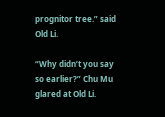prognitor tree.” said Old Li.

“Why didn’t you say so earlier?” Chu Mu glared at Old Li.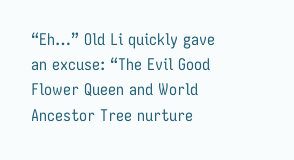“Eh…” Old Li quickly gave an excuse: “The Evil Good Flower Queen and World Ancestor Tree nurture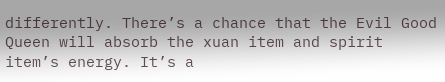differently. There’s a chance that the Evil Good Queen will absorb the xuan item and spirit item’s energy. It’s a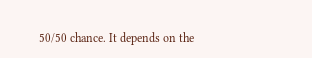50/50 chance. It depends on the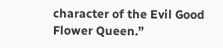character of the Evil Good Flower Queen.”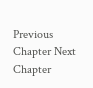Previous Chapter Next Chapter